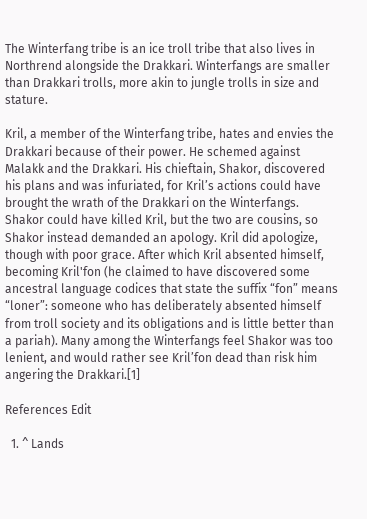The Winterfang tribe is an ice troll tribe that also lives in Northrend alongside the Drakkari. Winterfangs are smaller than Drakkari trolls, more akin to jungle trolls in size and stature.

Kril, a member of the Winterfang tribe, hates and envies the Drakkari because of their power. He schemed against Malakk and the Drakkari. His chieftain, Shakor, discovered his plans and was infuriated, for Kril’s actions could have brought the wrath of the Drakkari on the Winterfangs. Shakor could have killed Kril, but the two are cousins, so Shakor instead demanded an apology. Kril did apologize, though with poor grace. After which Kril absented himself, becoming Kril'fon (he claimed to have discovered some ancestral language codices that state the suffix “fon” means “loner”: someone who has deliberately absented himself from troll society and its obligations and is little better than a pariah). Many among the Winterfangs feel Shakor was too lenient, and would rather see Kril’fon dead than risk him angering the Drakkari.[1]

References Edit

  1. ^ Lands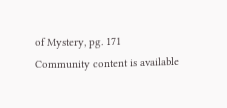of Mystery, pg. 171
Community content is available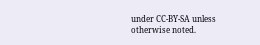under CC-BY-SA unless otherwise noted.